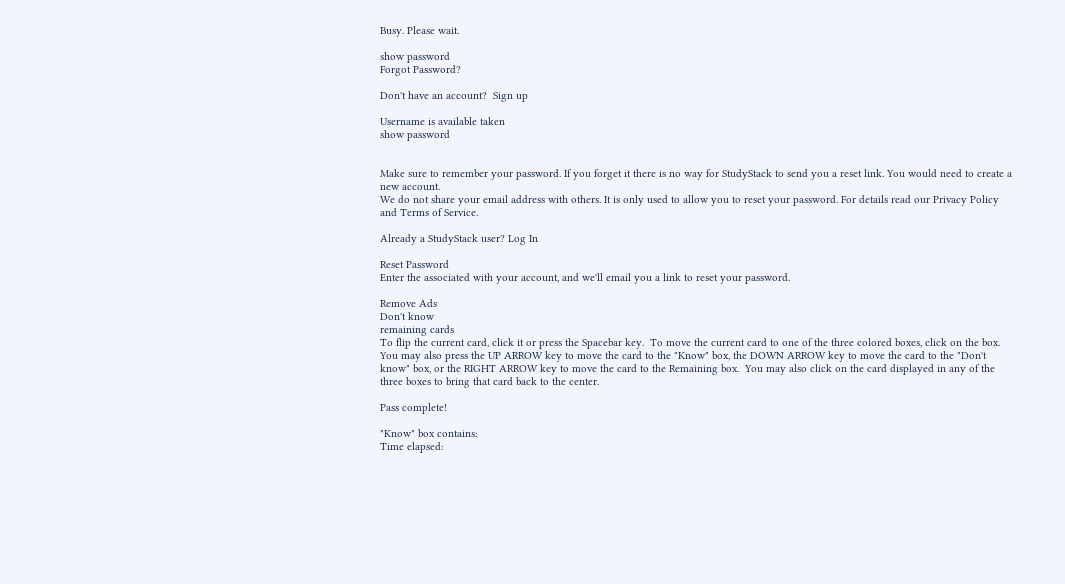Busy. Please wait.

show password
Forgot Password?

Don't have an account?  Sign up

Username is available taken
show password


Make sure to remember your password. If you forget it there is no way for StudyStack to send you a reset link. You would need to create a new account.
We do not share your email address with others. It is only used to allow you to reset your password. For details read our Privacy Policy and Terms of Service.

Already a StudyStack user? Log In

Reset Password
Enter the associated with your account, and we'll email you a link to reset your password.

Remove Ads
Don't know
remaining cards
To flip the current card, click it or press the Spacebar key.  To move the current card to one of the three colored boxes, click on the box.  You may also press the UP ARROW key to move the card to the "Know" box, the DOWN ARROW key to move the card to the "Don't know" box, or the RIGHT ARROW key to move the card to the Remaining box.  You may also click on the card displayed in any of the three boxes to bring that card back to the center.

Pass complete!

"Know" box contains:
Time elapsed: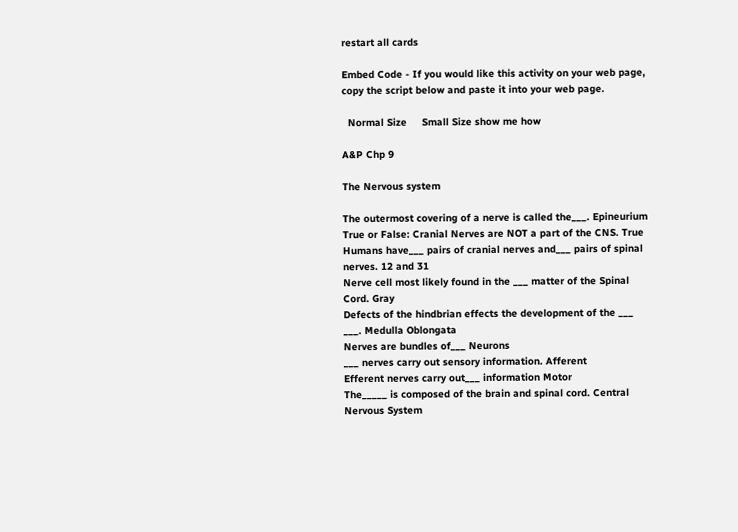restart all cards

Embed Code - If you would like this activity on your web page, copy the script below and paste it into your web page.

  Normal Size     Small Size show me how

A&P Chp 9

The Nervous system

The outermost covering of a nerve is called the___. Epineurium
True or False: Cranial Nerves are NOT a part of the CNS. True
Humans have___ pairs of cranial nerves and___ pairs of spinal nerves. 12 and 31
Nerve cell most likely found in the ___ matter of the Spinal Cord. Gray
Defects of the hindbrian effects the development of the ___ ___. Medulla Oblongata
Nerves are bundles of___ Neurons
___ nerves carry out sensory information. Afferent
Efferent nerves carry out___ information Motor
The_____ is composed of the brain and spinal cord. Central Nervous System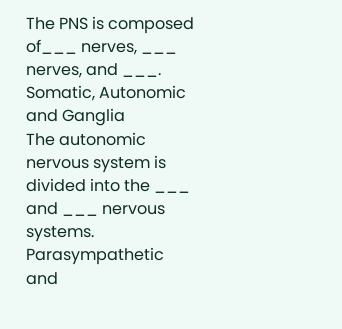The PNS is composed of___ nerves, ___ nerves, and ___. Somatic, Autonomic and Ganglia
The autonomic nervous system is divided into the ___ and ___ nervous systems. Parasympathetic and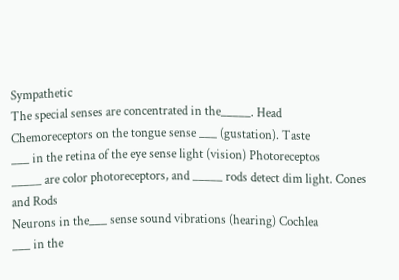Sympathetic
The special senses are concentrated in the_____. Head
Chemoreceptors on the tongue sense ___ (gustation). Taste
___ in the retina of the eye sense light (vision) Photoreceptos
_____ are color photoreceptors, and _____ rods detect dim light. Cones and Rods
Neurons in the___ sense sound vibrations (hearing) Cochlea
___ in the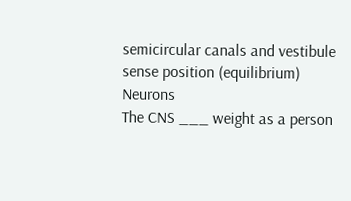semicircular canals and vestibule sense position (equilibrium) Neurons
The CNS ___ weight as a person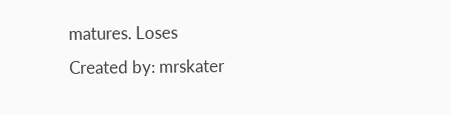matures. Loses
Created by: mrskater